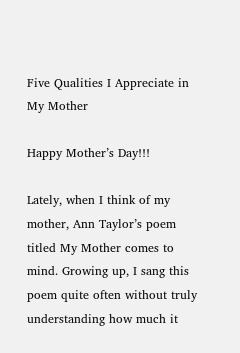Five Qualities I Appreciate in My Mother

Happy Mother’s Day!!!

Lately, when I think of my mother, Ann Taylor’s poem titled My Mother comes to mind. Growing up, I sang this poem quite often without truly understanding how much it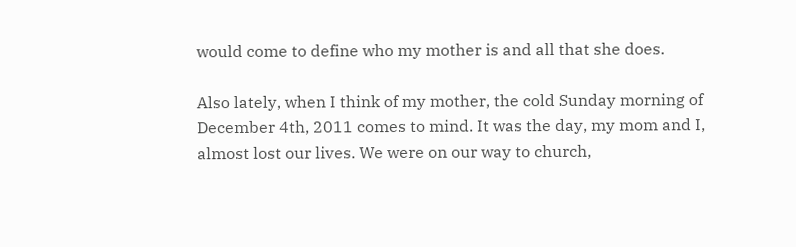would come to define who my mother is and all that she does.

Also lately, when I think of my mother, the cold Sunday morning of December 4th, 2011 comes to mind. It was the day, my mom and I, almost lost our lives. We were on our way to church,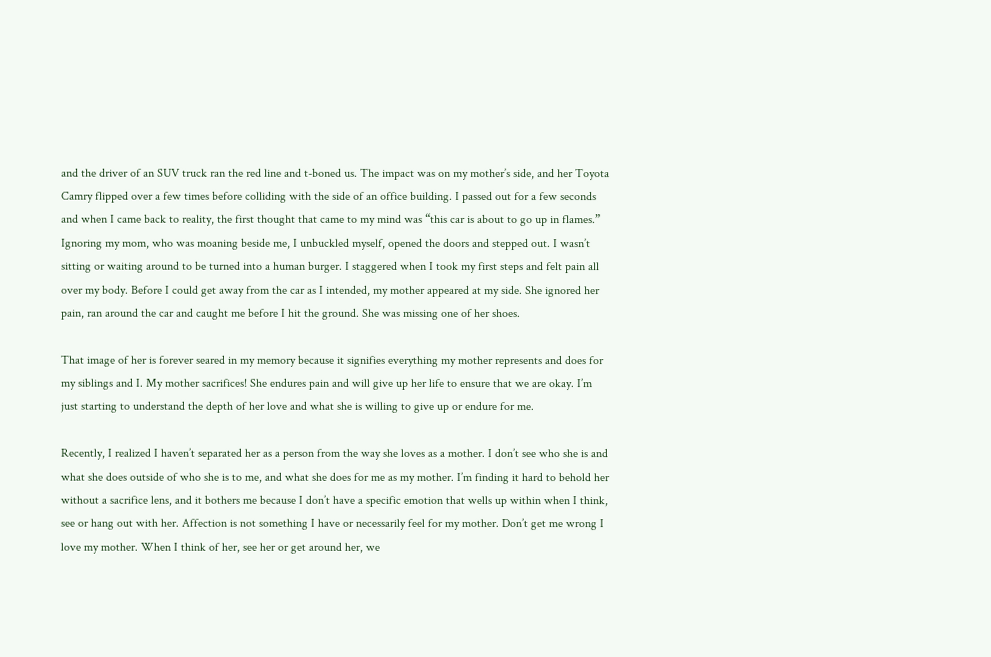and the driver of an SUV truck ran the red line and t-boned us. The impact was on my mother’s side, and her Toyota Camry flipped over a few times before colliding with the side of an office building. I passed out for a few seconds and when I came back to reality, the first thought that came to my mind was “this car is about to go up in flames.” Ignoring my mom, who was moaning beside me, I unbuckled myself, opened the doors and stepped out. I wasn’t sitting or waiting around to be turned into a human burger. I staggered when I took my first steps and felt pain all over my body. Before I could get away from the car as I intended, my mother appeared at my side. She ignored her pain, ran around the car and caught me before I hit the ground. She was missing one of her shoes.

That image of her is forever seared in my memory because it signifies everything my mother represents and does for my siblings and I. My mother sacrifices! She endures pain and will give up her life to ensure that we are okay. I’m just starting to understand the depth of her love and what she is willing to give up or endure for me.

Recently, I realized I haven’t separated her as a person from the way she loves as a mother. I don’t see who she is and what she does outside of who she is to me, and what she does for me as my mother. I’m finding it hard to behold her without a sacrifice lens, and it bothers me because I don’t have a specific emotion that wells up within when I think, see or hang out with her. Affection is not something I have or necessarily feel for my mother. Don’t get me wrong I love my mother. When I think of her, see her or get around her, we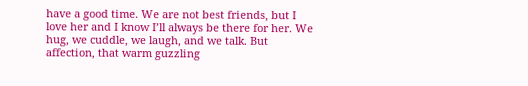have a good time. We are not best friends, but I love her and I know I’ll always be there for her. We hug, we cuddle, we laugh, and we talk. But affection, that warm guzzling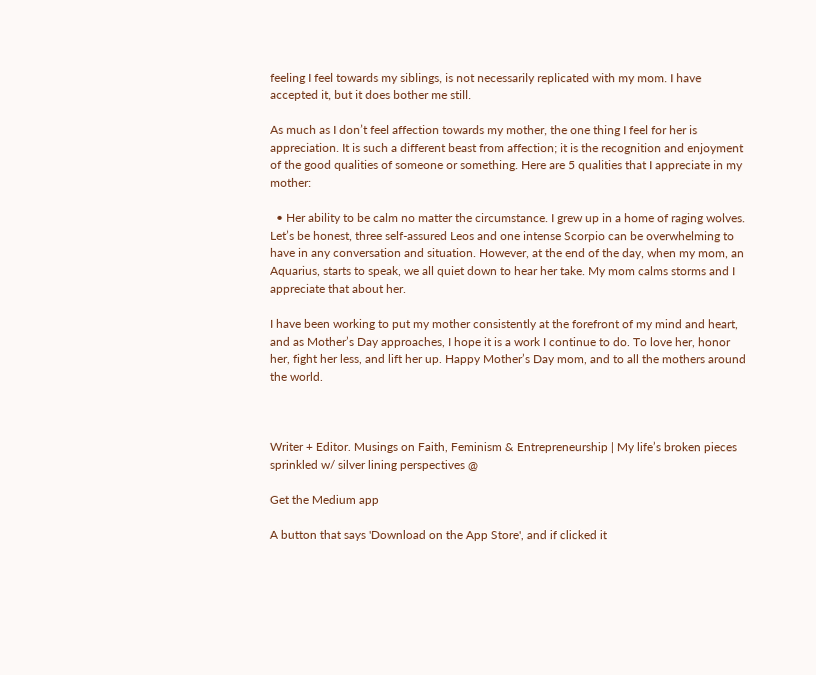feeling I feel towards my siblings, is not necessarily replicated with my mom. I have accepted it, but it does bother me still.

As much as I don’t feel affection towards my mother, the one thing I feel for her is appreciation. It is such a different beast from affection; it is the recognition and enjoyment of the good qualities of someone or something. Here are 5 qualities that I appreciate in my mother:

  • Her ability to be calm no matter the circumstance. I grew up in a home of raging wolves. Let’s be honest, three self-assured Leos and one intense Scorpio can be overwhelming to have in any conversation and situation. However, at the end of the day, when my mom, an Aquarius, starts to speak, we all quiet down to hear her take. My mom calms storms and I appreciate that about her.

I have been working to put my mother consistently at the forefront of my mind and heart, and as Mother’s Day approaches, I hope it is a work I continue to do. To love her, honor her, fight her less, and lift her up. Happy Mother’s Day mom, and to all the mothers around the world.



Writer + Editor. Musings on Faith, Feminism & Entrepreneurship | My life’s broken pieces sprinkled w/ silver lining perspectives @

Get the Medium app

A button that says 'Download on the App Store', and if clicked it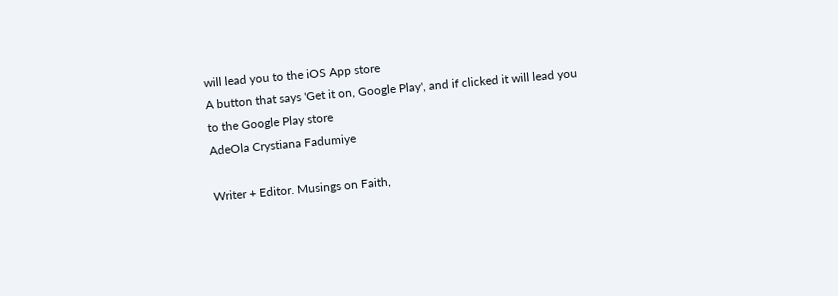will lead you to the iOS App store
A button that says 'Get it on, Google Play', and if clicked it will lead you to the Google Play store
AdeOla Crystiana Fadumiye

Writer + Editor. Musings on Faith,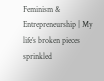Feminism & Entrepreneurship | My life’s broken pieces sprinkled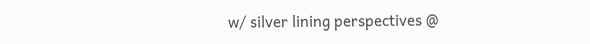w/ silver lining perspectives @